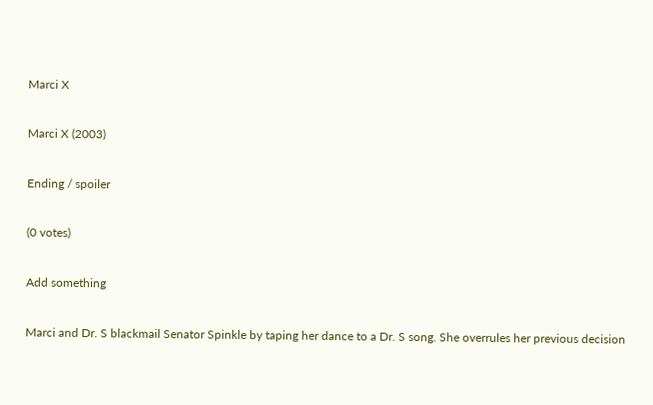Marci X

Marci X (2003)

Ending / spoiler

(0 votes)

Add something

Marci and Dr. S blackmail Senator Spinkle by taping her dance to a Dr. S song. She overrules her previous decision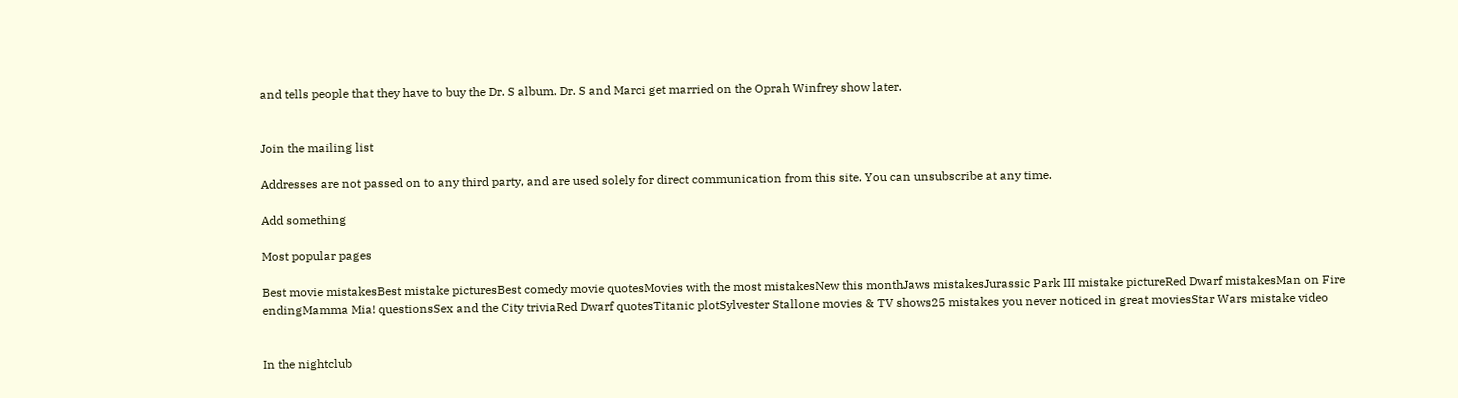and tells people that they have to buy the Dr. S album. Dr. S and Marci get married on the Oprah Winfrey show later.


Join the mailing list

Addresses are not passed on to any third party, and are used solely for direct communication from this site. You can unsubscribe at any time.

Add something

Most popular pages

Best movie mistakesBest mistake picturesBest comedy movie quotesMovies with the most mistakesNew this monthJaws mistakesJurassic Park III mistake pictureRed Dwarf mistakesMan on Fire endingMamma Mia! questionsSex and the City triviaRed Dwarf quotesTitanic plotSylvester Stallone movies & TV shows25 mistakes you never noticed in great moviesStar Wars mistake video


In the nightclub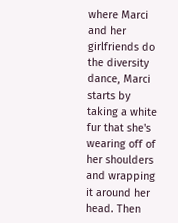where Marci and her girlfriends do the diversity dance, Marci starts by taking a white fur that she's wearing off of her shoulders and wrapping it around her head. Then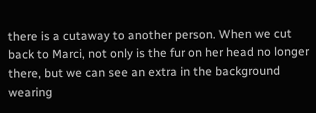there is a cutaway to another person. When we cut back to Marci, not only is the fur on her head no longer there, but we can see an extra in the background wearing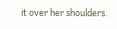it over her shoulders.